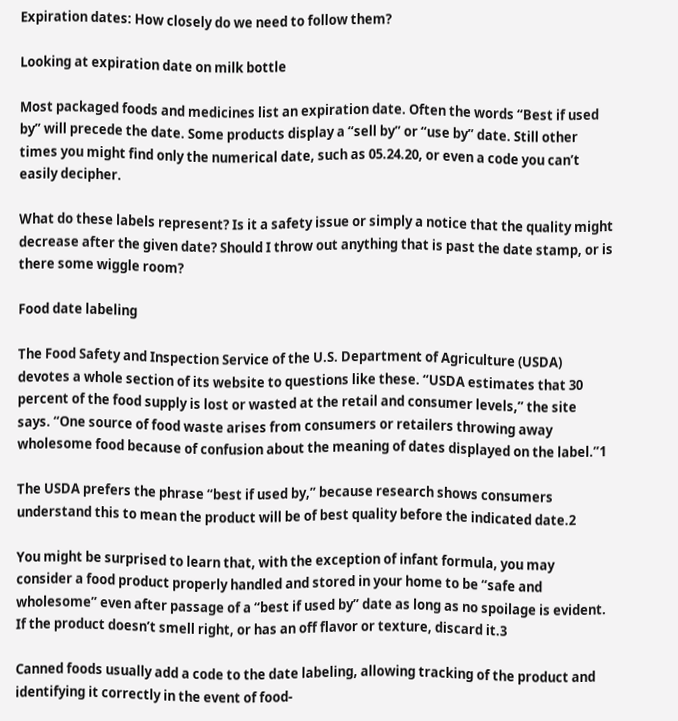Expiration dates: How closely do we need to follow them?

Looking at expiration date on milk bottle

Most packaged foods and medicines list an expiration date. Often the words “Best if used by” will precede the date. Some products display a “sell by” or “use by” date. Still other times you might find only the numerical date, such as 05.24.20, or even a code you can’t easily decipher.

What do these labels represent? Is it a safety issue or simply a notice that the quality might decrease after the given date? Should I throw out anything that is past the date stamp, or is there some wiggle room?

Food date labeling

The Food Safety and Inspection Service of the U.S. Department of Agriculture (USDA) devotes a whole section of its website to questions like these. “USDA estimates that 30 percent of the food supply is lost or wasted at the retail and consumer levels,” the site says. “One source of food waste arises from consumers or retailers throwing away wholesome food because of confusion about the meaning of dates displayed on the label.”1

The USDA prefers the phrase “best if used by,” because research shows consumers understand this to mean the product will be of best quality before the indicated date.2

You might be surprised to learn that, with the exception of infant formula, you may consider a food product properly handled and stored in your home to be “safe and wholesome” even after passage of a “best if used by” date as long as no spoilage is evident. If the product doesn’t smell right, or has an off flavor or texture, discard it.3

Canned foods usually add a code to the date labeling, allowing tracking of the product and identifying it correctly in the event of food-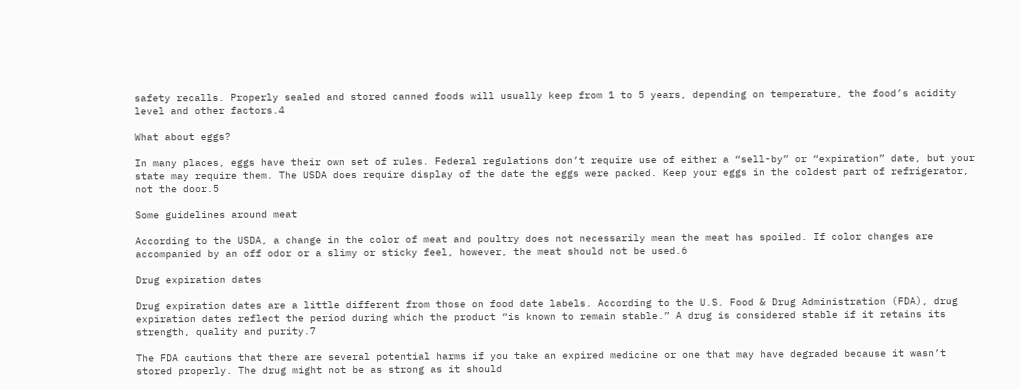safety recalls. Properly sealed and stored canned foods will usually keep from 1 to 5 years, depending on temperature, the food’s acidity level and other factors.4

What about eggs?

In many places, eggs have their own set of rules. Federal regulations don’t require use of either a “sell-by” or “expiration” date, but your state may require them. The USDA does require display of the date the eggs were packed. Keep your eggs in the coldest part of refrigerator, not the door.5

Some guidelines around meat

According to the USDA, a change in the color of meat and poultry does not necessarily mean the meat has spoiled. If color changes are accompanied by an off odor or a slimy or sticky feel, however, the meat should not be used.6

Drug expiration dates

Drug expiration dates are a little different from those on food date labels. According to the U.S. Food & Drug Administration (FDA), drug expiration dates reflect the period during which the product “is known to remain stable.” A drug is considered stable if it retains its strength, quality and purity.7

The FDA cautions that there are several potential harms if you take an expired medicine or one that may have degraded because it wasn’t stored properly. The drug might not be as strong as it should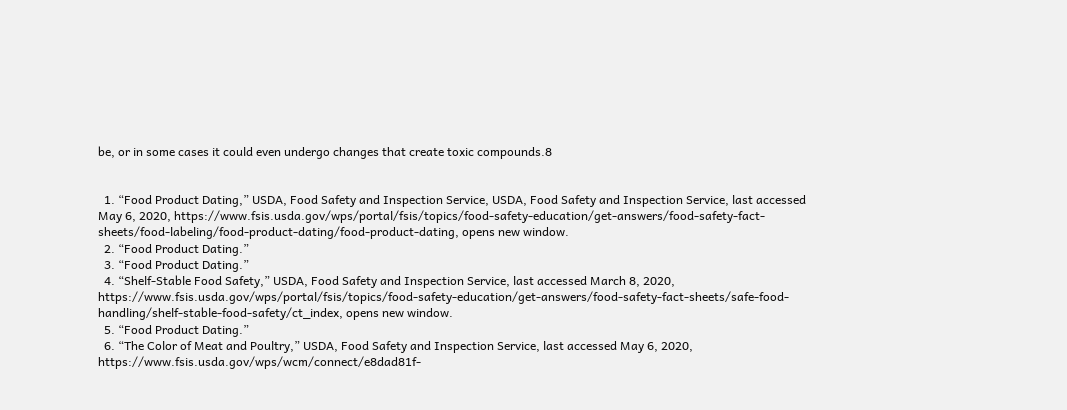be, or in some cases it could even undergo changes that create toxic compounds.8


  1. “Food Product Dating,” USDA, Food Safety and Inspection Service, USDA, Food Safety and Inspection Service, last accessed May 6, 2020, https://www.fsis.usda.gov/wps/portal/fsis/topics/food-safety-education/get-answers/food-safety-fact-sheets/food-labeling/food-product-dating/food-product-dating, opens new window.
  2. “Food Product Dating.”
  3. “Food Product Dating.”
  4. “Shelf-Stable Food Safety,” USDA, Food Safety and Inspection Service, last accessed March 8, 2020, https://www.fsis.usda.gov/wps/portal/fsis/topics/food-safety-education/get-answers/food-safety-fact-sheets/safe-food-handling/shelf-stable-food-safety/ct_index, opens new window.
  5. “Food Product Dating.”
  6. “The Color of Meat and Poultry,” USDA, Food Safety and Inspection Service, last accessed May 6, 2020, https://www.fsis.usda.gov/wps/wcm/connect/e8dad81f-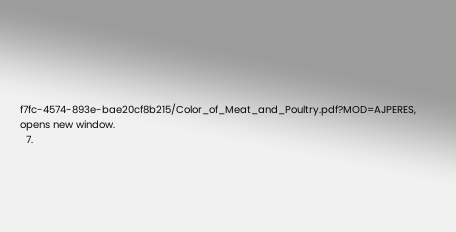f7fc-4574-893e-bae20cf8b215/Color_of_Meat_and_Poultry.pdf?MOD=AJPERES, opens new window.
  7.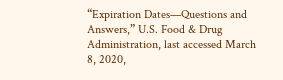“Expiration Dates—Questions and Answers,” U.S. Food & Drug Administration, last accessed March 8, 2020,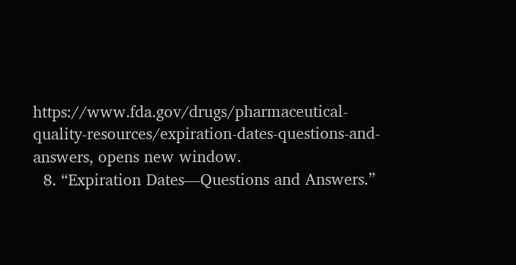https://www.fda.gov/drugs/pharmaceutical-quality-resources/expiration-dates-questions-and-answers, opens new window.
  8. “Expiration Dates—Questions and Answers.”